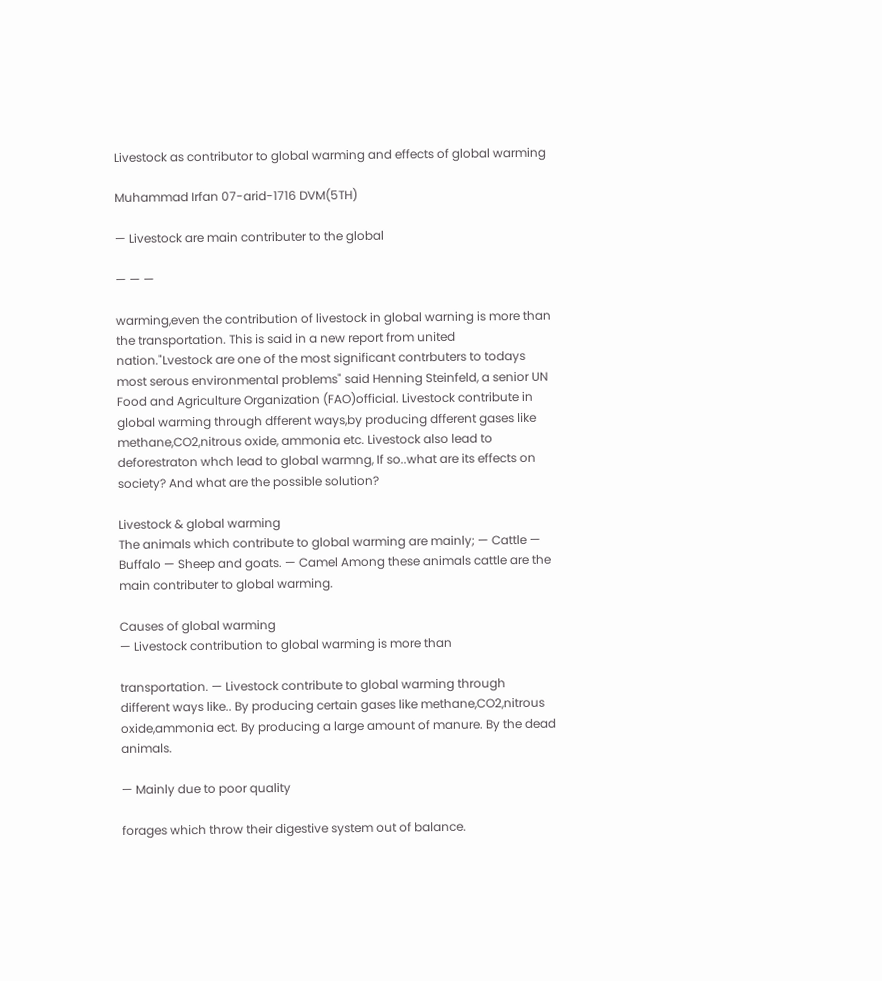Livestock as contributor to global warming and effects of global warming

Muhammad Irfan 07-arid-1716 DVM(5TH)

— Livestock are main contributer to the global

— — —

warming,even the contribution of livestock in global warning is more than the transportation. This is said in a new report from united nation."Lvestock are one of the most significant contrbuters to todays most serous environmental problems" said Henning Steinfeld, a senior UN Food and Agriculture Organization (FAO)official. Livestock contribute in global warming through dfferent ways,by producing dfferent gases like methane,CO2,nitrous oxide, ammonia etc. Livestock also lead to deforestraton whch lead to global warmng, If so..what are its effects on society? And what are the possible solution?

Livestock & global warming
The animals which contribute to global warming are mainly; — Cattle — Buffalo — Sheep and goats. — Camel Among these animals cattle are the main contributer to global warming.

Causes of global warming
— Livestock contribution to global warming is more than

transportation. — Livestock contribute to global warming through different ways like.. By producing certain gases like methane,CO2,nitrous oxide,ammonia ect. By producing a large amount of manure. By the dead animals.

— Mainly due to poor quality

forages which throw their digestive system out of balance.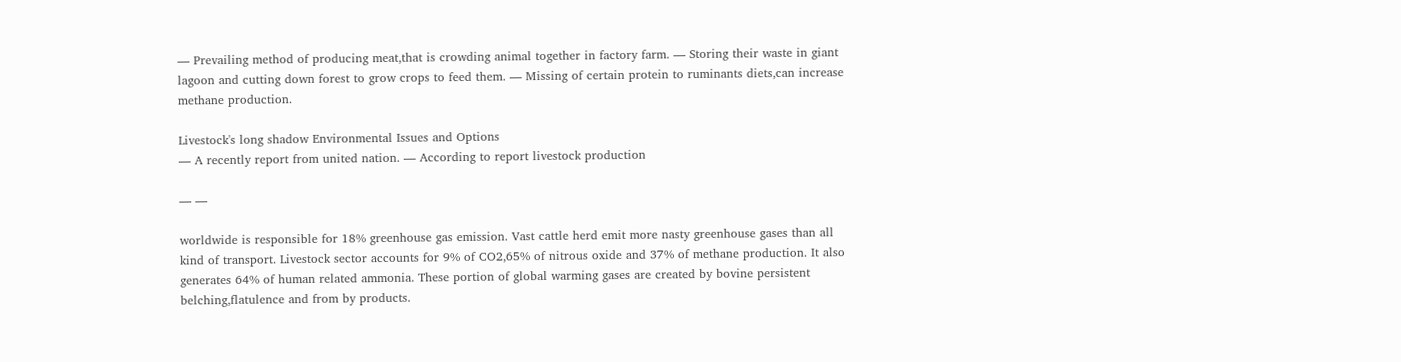— Prevailing method of producing meat,that is crowding animal together in factory farm. — Storing their waste in giant lagoon and cutting down forest to grow crops to feed them. — Missing of certain protein to ruminants diets,can increase methane production.

Livestock's long shadow Environmental Issues and Options
— A recently report from united nation. — According to report livestock production

— —

worldwide is responsible for 18% greenhouse gas emission. Vast cattle herd emit more nasty greenhouse gases than all kind of transport. Livestock sector accounts for 9% of CO2,65% of nitrous oxide and 37% of methane production. It also generates 64% of human related ammonia. These portion of global warming gases are created by bovine persistent belching,flatulence and from by products.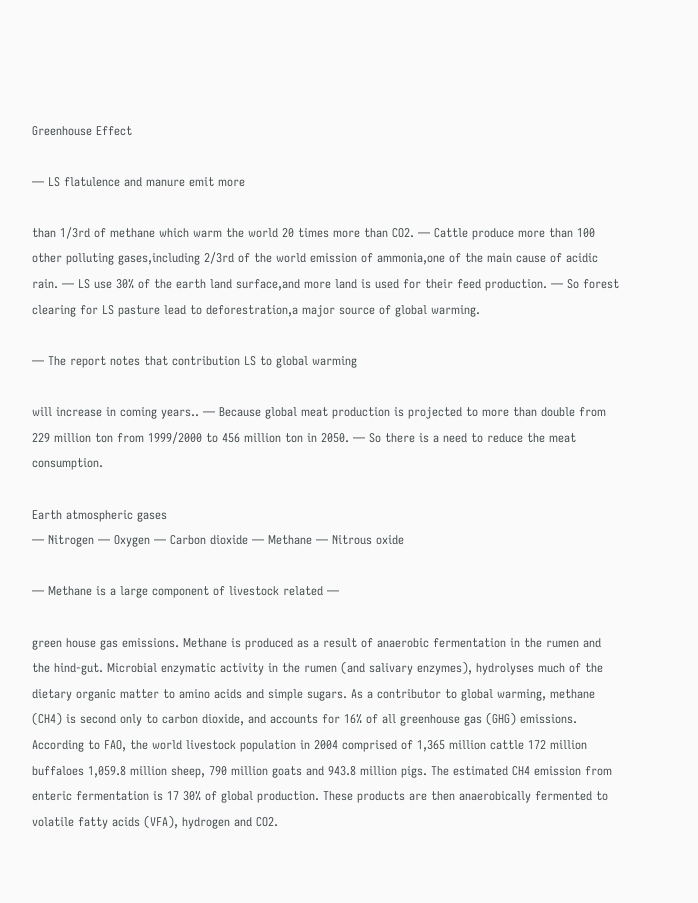Greenhouse Effect

— LS flatulence and manure emit more

than 1/3rd of methane which warm the world 20 times more than CO2. — Cattle produce more than 100 other polluting gases,including 2/3rd of the world emission of ammonia,one of the main cause of acidic rain. — LS use 30% of the earth land surface,and more land is used for their feed production. — So forest clearing for LS pasture lead to deforestration,a major source of global warming.

— The report notes that contribution LS to global warming

will increase in coming years.. — Because global meat production is projected to more than double from 229 million ton from 1999/2000 to 456 million ton in 2050. — So there is a need to reduce the meat consumption.

Earth atmospheric gases
— Nitrogen — Oxygen — Carbon dioxide — Methane — Nitrous oxide

— Methane is a large component of livestock related —

green house gas emissions. Methane is produced as a result of anaerobic fermentation in the rumen and the hind-gut. Microbial enzymatic activity in the rumen (and salivary enzymes), hydrolyses much of the dietary organic matter to amino acids and simple sugars. As a contributor to global warming, methane (CH4) is second only to carbon dioxide, and accounts for 16% of all greenhouse gas (GHG) emissions. According to FAO, the world livestock population in 2004 comprised of 1,365 million cattle 172 million buffaloes 1,059.8 million sheep, 790 million goats and 943.8 million pigs. The estimated CH4 emission from enteric fermentation is 17 30% of global production. These products are then anaerobically fermented to volatile fatty acids (VFA), hydrogen and CO2.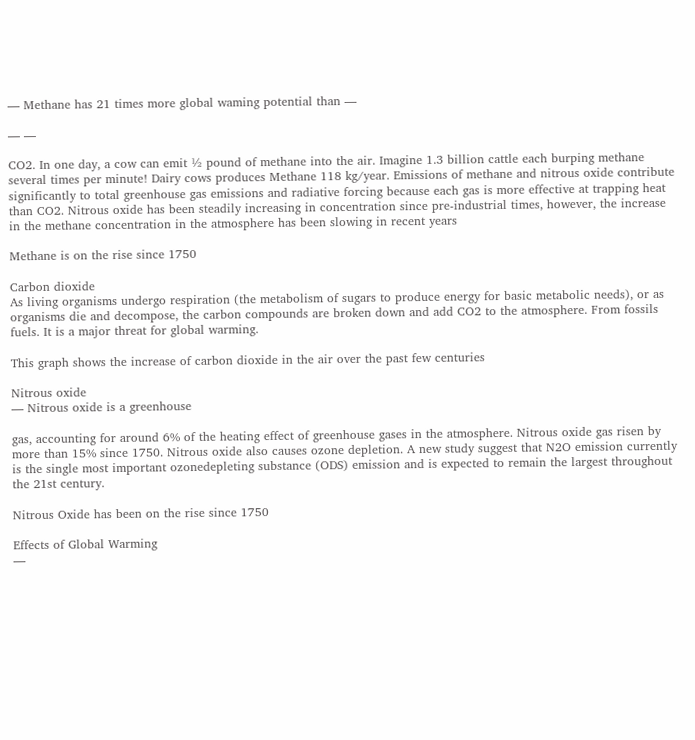— Methane has 21 times more global waming potential than —

— —

CO2. In one day, a cow can emit ½ pound of methane into the air. Imagine 1.3 billion cattle each burping methane several times per minute! Dairy cows produces Methane 118 kg/year. Emissions of methane and nitrous oxide contribute significantly to total greenhouse gas emissions and radiative forcing because each gas is more effective at trapping heat than CO2. Nitrous oxide has been steadily increasing in concentration since pre-industrial times, however, the increase in the methane concentration in the atmosphere has been slowing in recent years

Methane is on the rise since 1750

Carbon dioxide
As living organisms undergo respiration (the metabolism of sugars to produce energy for basic metabolic needs), or as organisms die and decompose, the carbon compounds are broken down and add CO2 to the atmosphere. From fossils fuels. It is a major threat for global warming.

This graph shows the increase of carbon dioxide in the air over the past few centuries

Nitrous oxide
— Nitrous oxide is a greenhouse

gas, accounting for around 6% of the heating effect of greenhouse gases in the atmosphere. Nitrous oxide gas risen by more than 15% since 1750. Nitrous oxide also causes ozone depletion. A new study suggest that N2O emission currently is the single most important ozonedepleting substance (ODS) emission and is expected to remain the largest throughout the 21st century.

Nitrous Oxide has been on the rise since 1750

Effects of Global Warming
—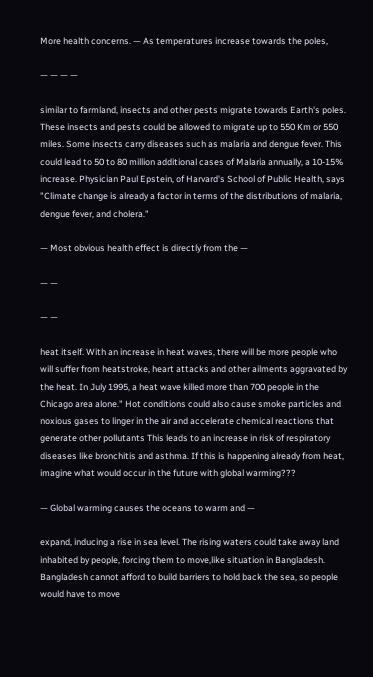More health concerns. — As temperatures increase towards the poles,

— — — —

similar to farmland, insects and other pests migrate towards Earth's poles. These insects and pests could be allowed to migrate up to 550 Km or 550 miles. Some insects carry diseases such as malaria and dengue fever. This could lead to 50 to 80 million additional cases of Malaria annually, a 10-15% increase. Physician Paul Epstein, of Harvard's School of Public Health, says "Climate change is already a factor in terms of the distributions of malaria, dengue fever, and cholera."

— Most obvious health effect is directly from the —

— —

— —

heat itself. With an increase in heat waves, there will be more people who will suffer from heatstroke, heart attacks and other ailments aggravated by the heat. In July 1995, a heat wave killed more than 700 people in the Chicago area alone." Hot conditions could also cause smoke particles and noxious gases to linger in the air and accelerate chemical reactions that generate other pollutants This leads to an increase in risk of respiratory diseases like bronchitis and asthma. If this is happening already from heat, imagine what would occur in the future with global warming???

— Global warming causes the oceans to warm and —

expand, inducing a rise in sea level. The rising waters could take away land inhabited by people, forcing them to move,like situation in Bangladesh. Bangladesh cannot afford to build barriers to hold back the sea, so people would have to move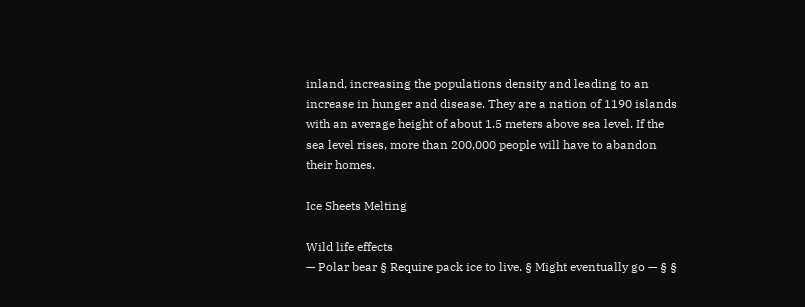inland, increasing the populations density and leading to an increase in hunger and disease. They are a nation of 1190 islands with an average height of about 1.5 meters above sea level. If the sea level rises, more than 200,000 people will have to abandon their homes.

Ice Sheets Melting

Wild life effects
— Polar bear § Require pack ice to live. § Might eventually go — § §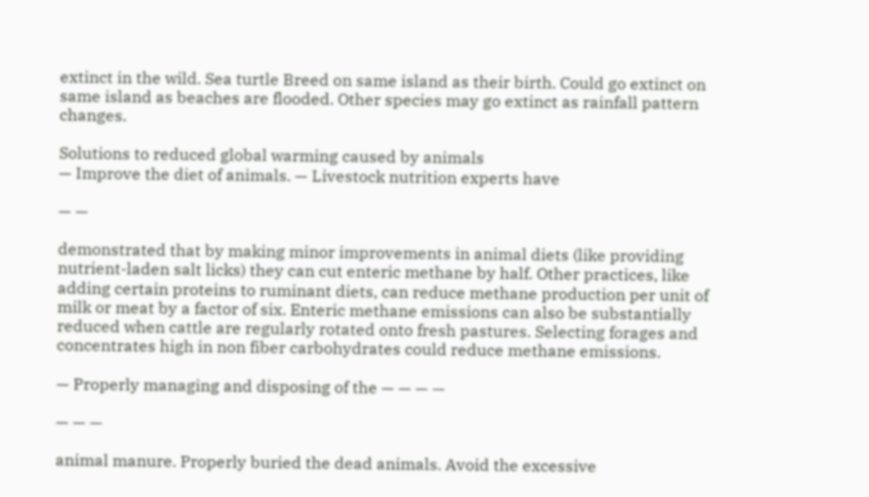extinct in the wild. Sea turtle Breed on same island as their birth. Could go extinct on same island as beaches are flooded. Other species may go extinct as rainfall pattern changes.

Solutions to reduced global warming caused by animals
— Improve the diet of animals. — Livestock nutrition experts have

— —

demonstrated that by making minor improvements in animal diets (like providing nutrient-laden salt licks) they can cut enteric methane by half. Other practices, like adding certain proteins to ruminant diets, can reduce methane production per unit of milk or meat by a factor of six. Enteric methane emissions can also be substantially reduced when cattle are regularly rotated onto fresh pastures. Selecting forages and concentrates high in non fiber carbohydrates could reduce methane emissions.

— Properly managing and disposing of the — — — —

— — —

animal manure. Properly buried the dead animals. Avoid the excessive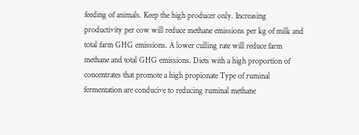feeding of animals. Keep the high producer only. Increasing productivity per cow will reduce methane emissions per kg of milk and total farm GHG emissions. A lower culling rate will reduce farm methane and total GHG emissions. Diets with a high proportion of concentrates that promote a high propionate Type of ruminal fermentation are conducive to reducing ruminal methane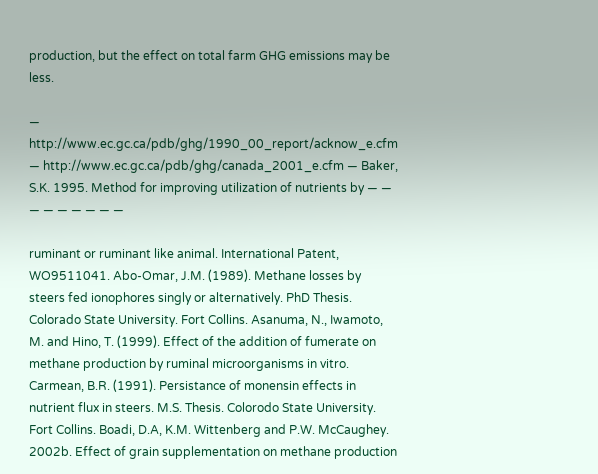production, but the effect on total farm GHG emissions may be less.

— http://www.ec.gc.ca/pdb/ghg/1990_00_report/acknow_e.cfm — http://www.ec.gc.ca/pdb/ghg/canada_2001_e.cfm — Baker, S.K. 1995. Method for improving utilization of nutrients by — — — — — — — — —

ruminant or ruminant like animal. International Patent, WO9511041. Abo-Omar, J.M. (1989). Methane losses by steers fed ionophores singly or alternatively. PhD Thesis. Colorado State University. Fort Collins. Asanuma, N., Iwamoto, M. and Hino, T. (1999). Effect of the addition of fumerate on methane production by ruminal microorganisms in vitro. Carmean, B.R. (1991). Persistance of monensin effects in nutrient flux in steers. M.S. Thesis. Colorodo State University. Fort Collins. Boadi, D.A, K.M. Wittenberg and P.W. McCaughey. 2002b. Effect of grain supplementation on methane production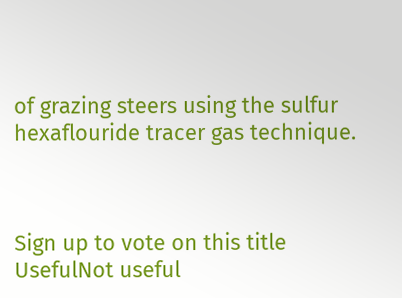of grazing steers using the sulfur hexaflouride tracer gas technique.



Sign up to vote on this title
UsefulNot useful